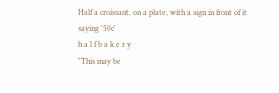Half a croissant, on a plate, with a sign in front of it saying '50c'
h a l f b a k e r y
"This may be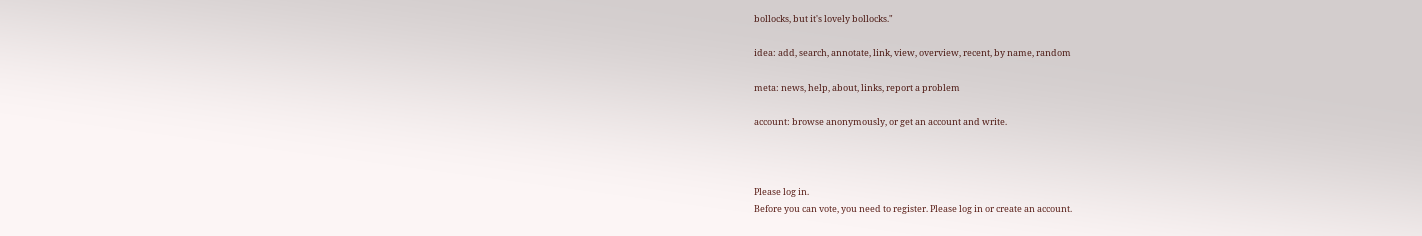bollocks, but it's lovely bollocks."

idea: add, search, annotate, link, view, overview, recent, by name, random

meta: news, help, about, links, report a problem

account: browse anonymously, or get an account and write.



Please log in.
Before you can vote, you need to register. Please log in or create an account.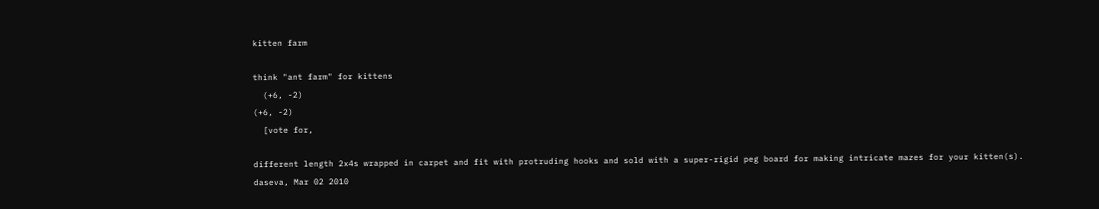kitten farm

think "ant farm" for kittens
  (+6, -2)
(+6, -2)
  [vote for,

different length 2x4s wrapped in carpet and fit with protruding hooks and sold with a super-rigid peg board for making intricate mazes for your kitten(s).
daseva, Mar 02 2010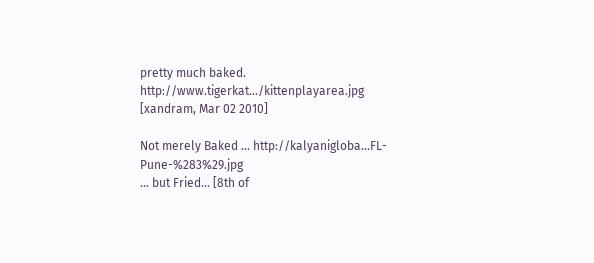pretty much baked. http://www.tigerkat.../kittenplayarea.jpg
[xandram, Mar 02 2010]

Not merely Baked ... http://kalyanigloba...FL-Pune-%283%29.jpg
... but Fried... [8th of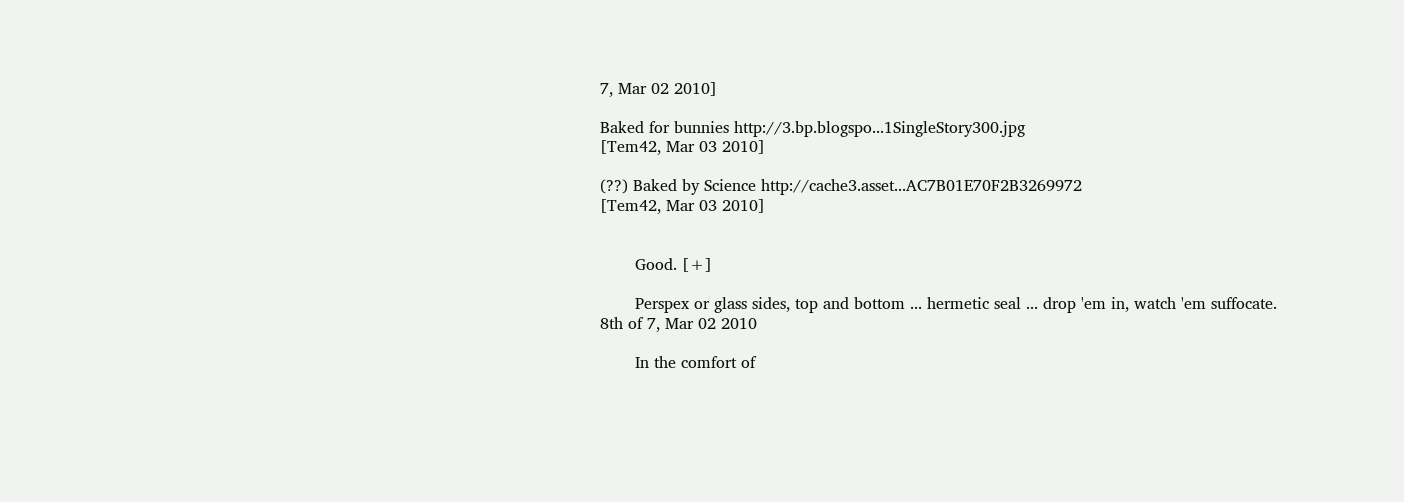7, Mar 02 2010]

Baked for bunnies http://3.bp.blogspo...1SingleStory300.jpg
[Tem42, Mar 03 2010]

(??) Baked by Science http://cache3.asset...AC7B01E70F2B3269972
[Tem42, Mar 03 2010]


       Good. [+]

       Perspex or glass sides, top and bottom ... hermetic seal ... drop 'em in, watch 'em suffocate.
8th of 7, Mar 02 2010

       In the comfort of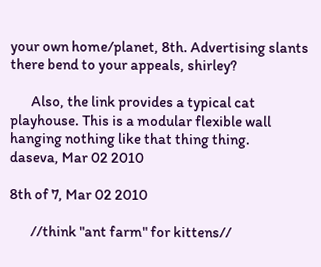your own home/planet, 8th. Advertising slants there bend to your appeals, shirley?

       Also, the link provides a typical cat playhouse. This is a modular flexible wall hanging nothing like that thing thing.
daseva, Mar 02 2010

8th of 7, Mar 02 2010

       //think "ant farm" for kittens//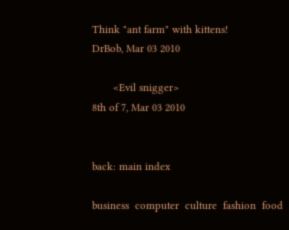Think "ant farm" with kittens!
DrBob, Mar 03 2010

       <Evil snigger>
8th of 7, Mar 03 2010


back: main index

business  computer  culture  fashion  food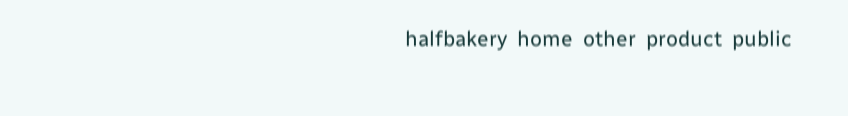halfbakery  home  other  product  public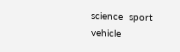science  sport  vehicle